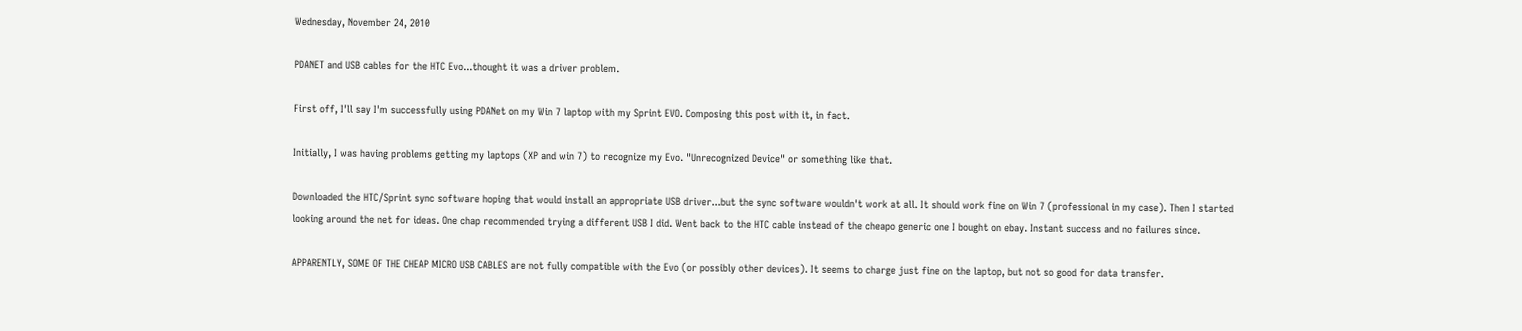Wednesday, November 24, 2010

PDANET and USB cables for the HTC Evo...thought it was a driver problem.

First off, I'll say I'm successfully using PDANet on my Win 7 laptop with my Sprint EVO. Composing this post with it, in fact.

Initially, I was having problems getting my laptops (XP and win 7) to recognize my Evo. "Unrecognized Device" or something like that.

Downloaded the HTC/Sprint sync software hoping that would install an appropriate USB driver...but the sync software wouldn't work at all. It should work fine on Win 7 (professional in my case). Then I started looking around the net for ideas. One chap recommended trying a different USB I did. Went back to the HTC cable instead of the cheapo generic one I bought on ebay. Instant success and no failures since.

APPARENTLY, SOME OF THE CHEAP MICRO USB CABLES are not fully compatible with the Evo (or possibly other devices). It seems to charge just fine on the laptop, but not so good for data transfer.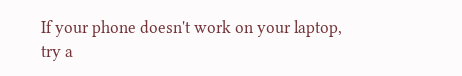If your phone doesn't work on your laptop, try a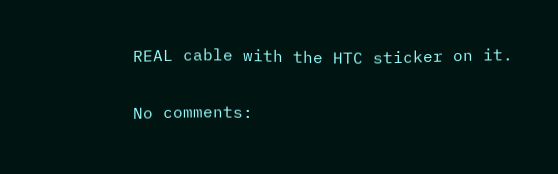REAL cable with the HTC sticker on it.

No comments: